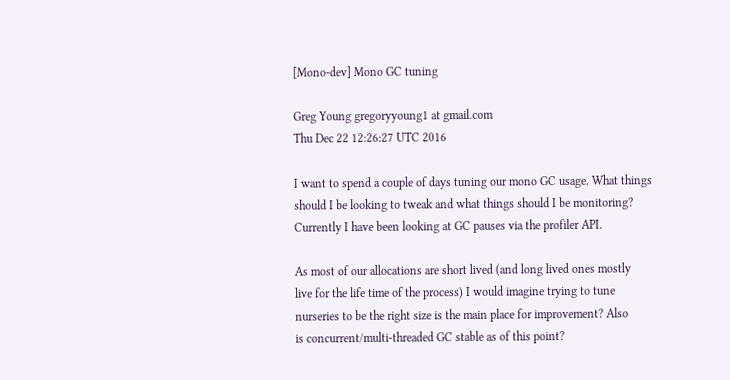[Mono-dev] Mono GC tuning

Greg Young gregoryyoung1 at gmail.com
Thu Dec 22 12:26:27 UTC 2016

I want to spend a couple of days tuning our mono GC usage. What things
should I be looking to tweak and what things should I be monitoring?
Currently I have been looking at GC pauses via the profiler API.

As most of our allocations are short lived (and long lived ones mostly
live for the life time of the process) I would imagine trying to tune
nurseries to be the right size is the main place for improvement? Also
is concurrent/multi-threaded GC stable as of this point?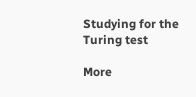Studying for the Turing test

More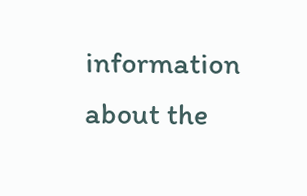information about the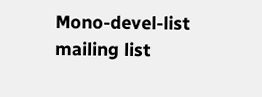Mono-devel-list mailing list